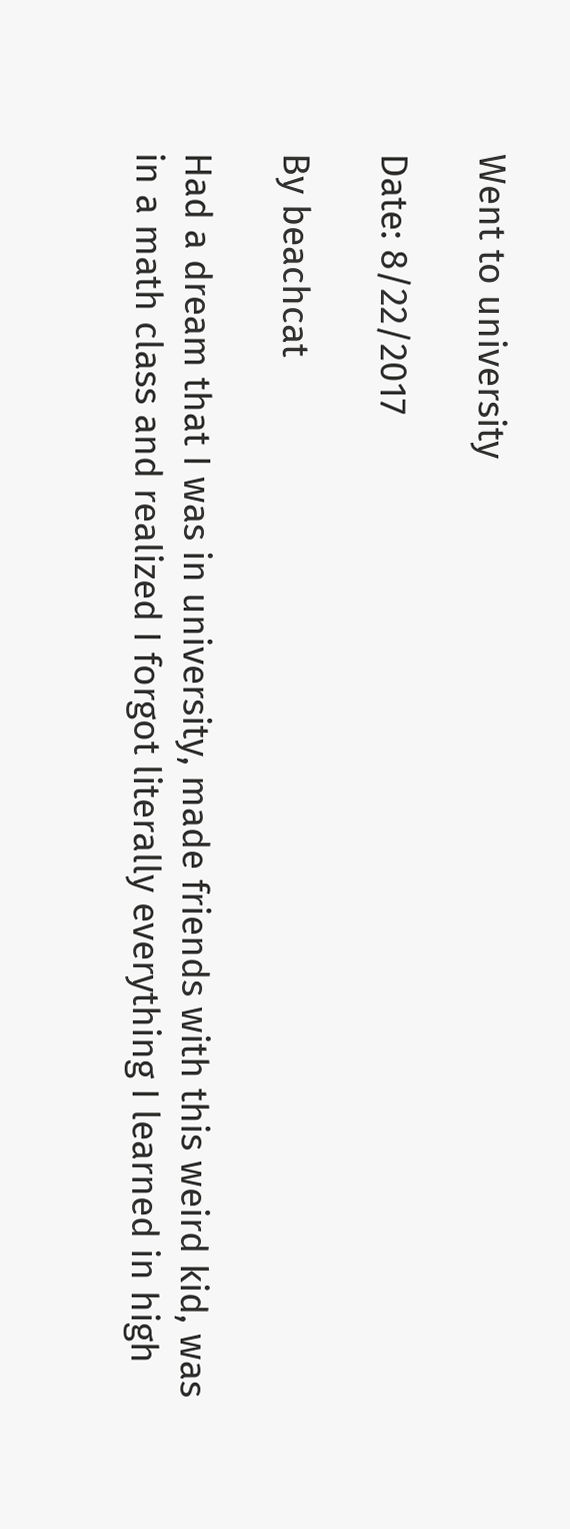Went to university

Date: 8/22/2017

By beachcat

Had a dream that I was in university, made friends with this weird kid, was in a math class and realized I forgot literally everything I learned in high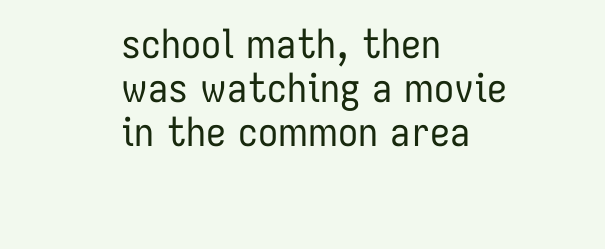school math, then was watching a movie in the common area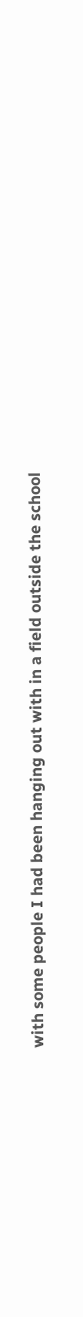with some people I had been hanging out with in a field outside the school